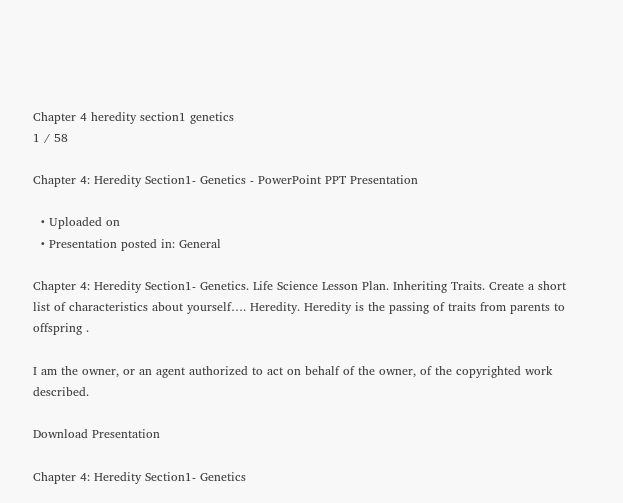Chapter 4 heredity section1 genetics
1 / 58

Chapter 4: Heredity Section1- Genetics - PowerPoint PPT Presentation

  • Uploaded on
  • Presentation posted in: General

Chapter 4: Heredity Section1- Genetics. Life Science Lesson Plan. Inheriting Traits. Create a short list of characteristics about yourself…. Heredity. Heredity is the passing of traits from parents to offspring .

I am the owner, or an agent authorized to act on behalf of the owner, of the copyrighted work described.

Download Presentation

Chapter 4: Heredity Section1- Genetics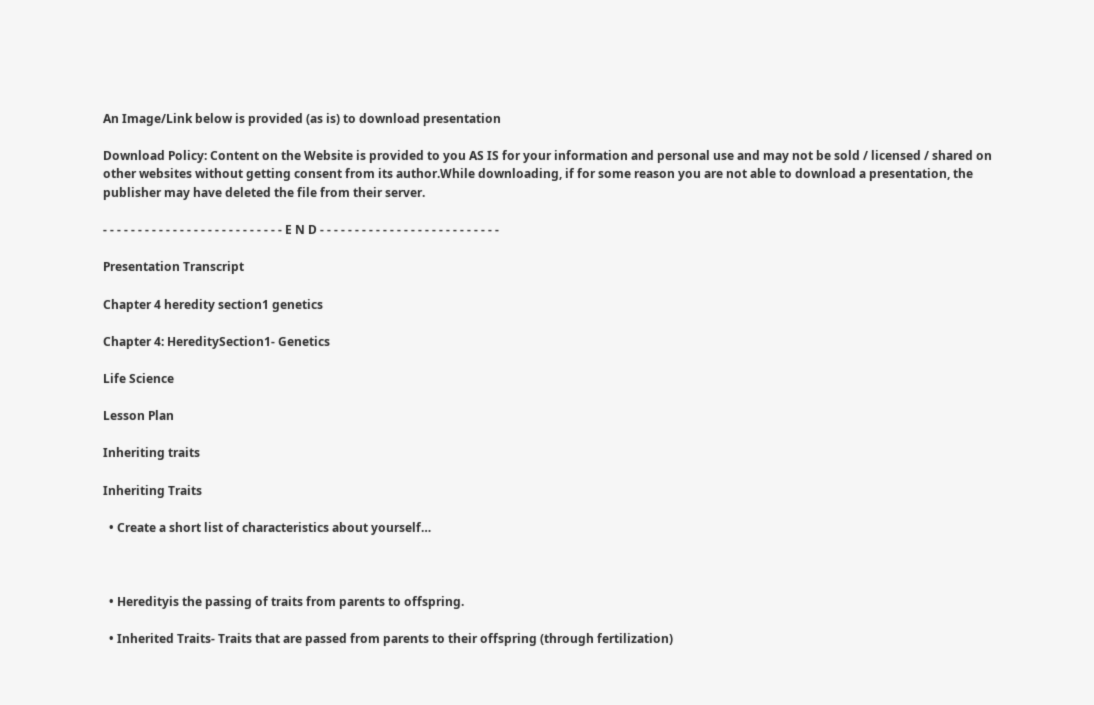An Image/Link below is provided (as is) to download presentation

Download Policy: Content on the Website is provided to you AS IS for your information and personal use and may not be sold / licensed / shared on other websites without getting consent from its author.While downloading, if for some reason you are not able to download a presentation, the publisher may have deleted the file from their server.

- - - - - - - - - - - - - - - - - - - - - - - - - - E N D - - - - - - - - - - - - - - - - - - - - - - - - - -

Presentation Transcript

Chapter 4 heredity section1 genetics

Chapter 4: HereditySection1- Genetics

Life Science

Lesson Plan

Inheriting traits

Inheriting Traits

  • Create a short list of characteristics about yourself…



  • Heredityis the passing of traits from parents to offspring.

  • Inherited Traits- Traits that are passed from parents to their offspring (through fertilization)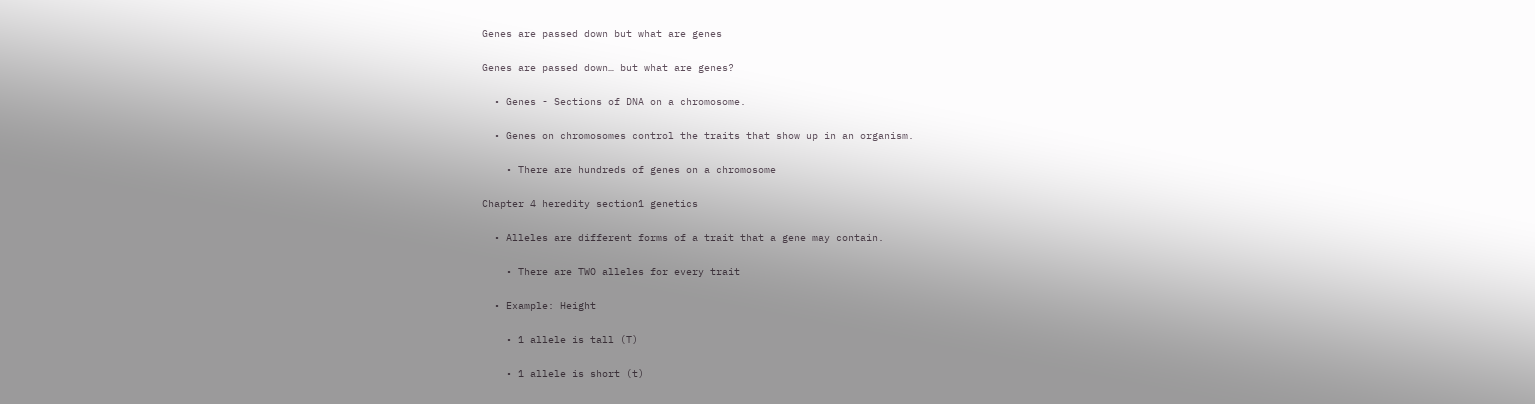Genes are passed down but what are genes

Genes are passed down… but what are genes?

  • Genes - Sections of DNA on a chromosome.

  • Genes on chromosomes control the traits that show up in an organism.

    • There are hundreds of genes on a chromosome

Chapter 4 heredity section1 genetics

  • Alleles are different forms of a trait that a gene may contain.

    • There are TWO alleles for every trait

  • Example: Height

    • 1 allele is tall (T)

    • 1 allele is short (t)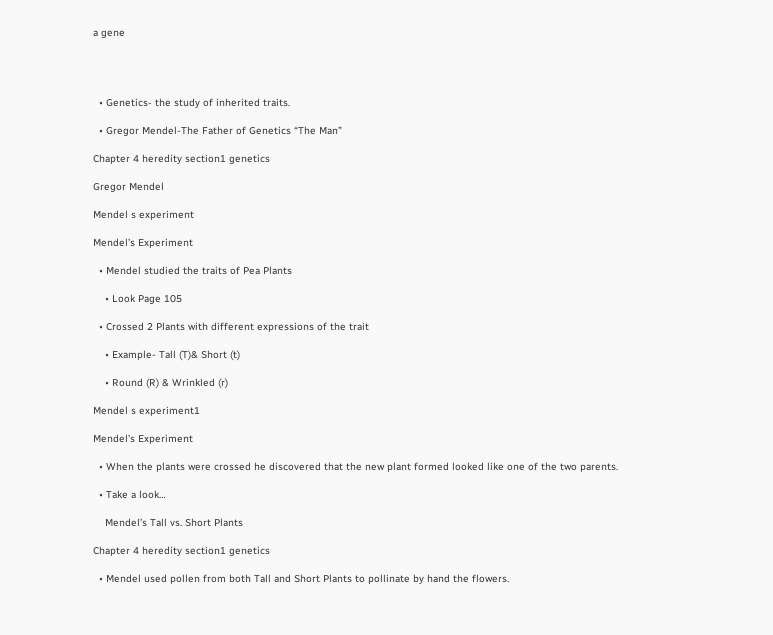a gene




  • Genetics- the study of inherited traits.

  • Gregor Mendel-The Father of Genetics “The Man”

Chapter 4 heredity section1 genetics

Gregor Mendel

Mendel s experiment

Mendel’s Experiment

  • Mendel studied the traits of Pea Plants

    • Look Page 105

  • Crossed 2 Plants with different expressions of the trait

    • Example- Tall (T)& Short (t)

    • Round (R) & Wrinkled (r)

Mendel s experiment1

Mendel’s Experiment

  • When the plants were crossed he discovered that the new plant formed looked like one of the two parents.

  • Take a look…

    Mendel’s Tall vs. Short Plants

Chapter 4 heredity section1 genetics

  • Mendel used pollen from both Tall and Short Plants to pollinate by hand the flowers.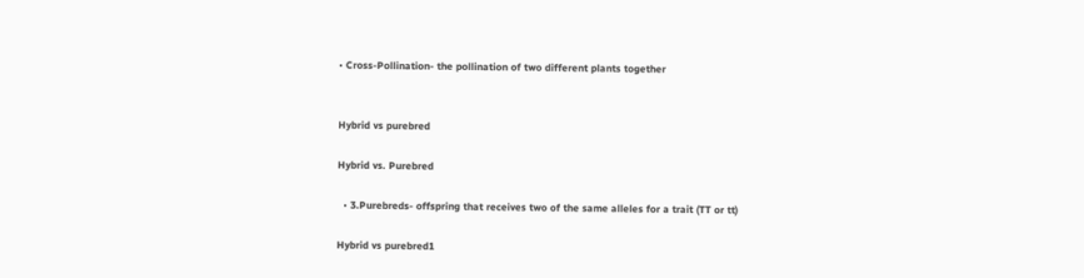• Cross-Pollination- the pollination of two different plants together


Hybrid vs purebred

Hybrid vs. Purebred

  • 3.Purebreds- offspring that receives two of the same alleles for a trait (TT or tt)

Hybrid vs purebred1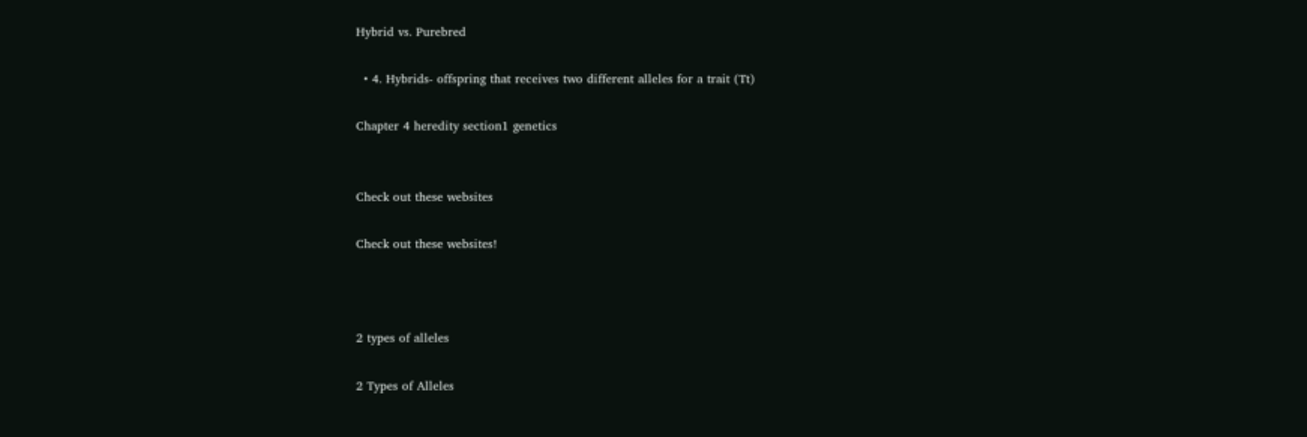Hybrid vs. Purebred

  • 4. Hybrids- offspring that receives two different alleles for a trait (Tt)

Chapter 4 heredity section1 genetics


Check out these websites

Check out these websites!



2 types of alleles

2 Types of Alleles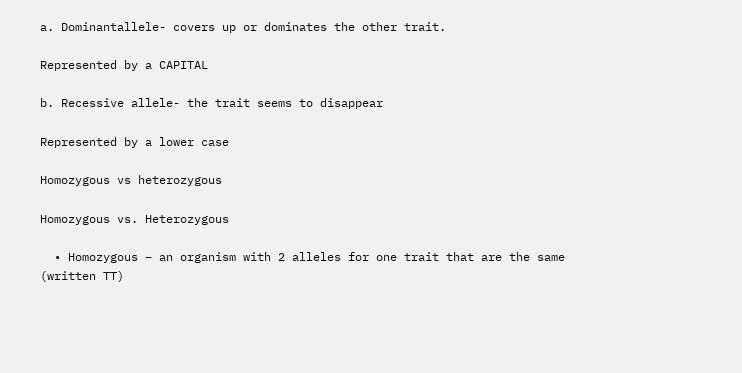a. Dominantallele- covers up or dominates the other trait.

Represented by a CAPITAL

b. Recessive allele- the trait seems to disappear

Represented by a lower case

Homozygous vs heterozygous

Homozygous vs. Heterozygous

  • Homozygous – an organism with 2 alleles for one trait that are the same (written TT)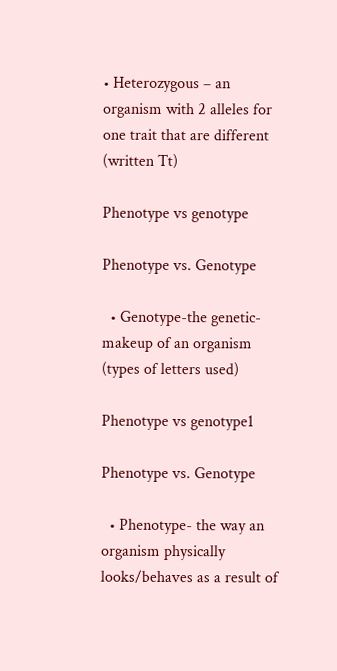• Heterozygous – an organism with 2 alleles for one trait that are different (written Tt)

Phenotype vs genotype

Phenotype vs. Genotype

  • Genotype-the genetic-makeup of an organism (types of letters used)

Phenotype vs genotype1

Phenotype vs. Genotype

  • Phenotype- the way an organism physically looks/behaves as a result of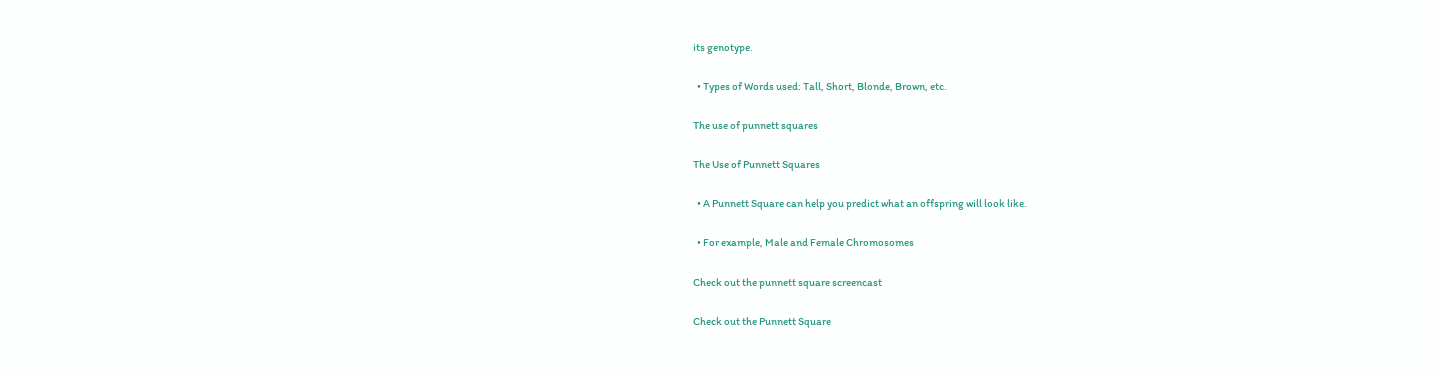its genotype.

  • Types of Words used: Tall, Short, Blonde, Brown, etc.

The use of punnett squares

The Use of Punnett Squares

  • A Punnett Square can help you predict what an offspring will look like.

  • For example, Male and Female Chromosomes

Check out the punnett square screencast

Check out the Punnett Square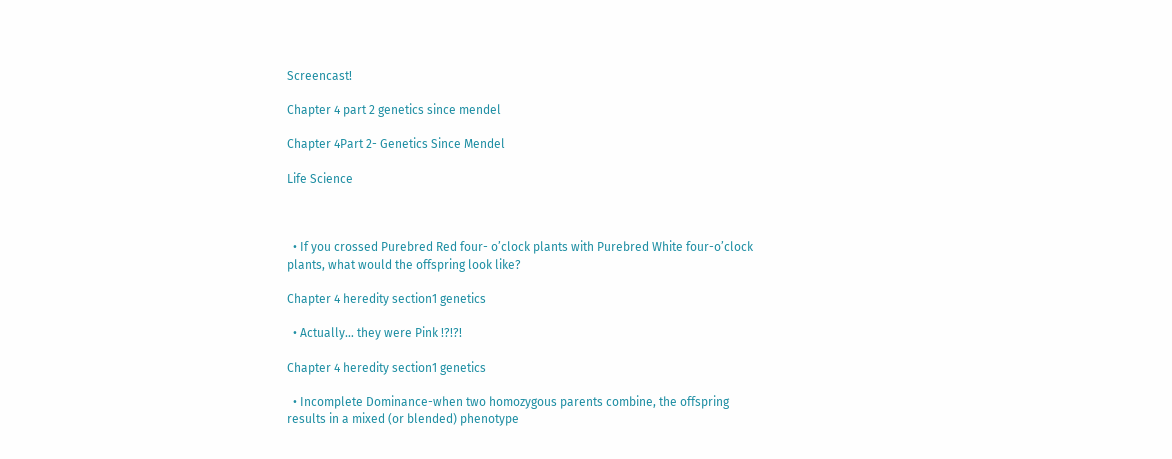Screencast!

Chapter 4 part 2 genetics since mendel

Chapter 4Part 2- Genetics Since Mendel

Life Science



  • If you crossed Purebred Red four- o’clock plants with Purebred White four-o’clock plants, what would the offspring look like?

Chapter 4 heredity section1 genetics

  • Actually… they were Pink !?!?!

Chapter 4 heredity section1 genetics

  • Incomplete Dominance-when two homozygous parents combine, the offspring results in a mixed (or blended) phenotype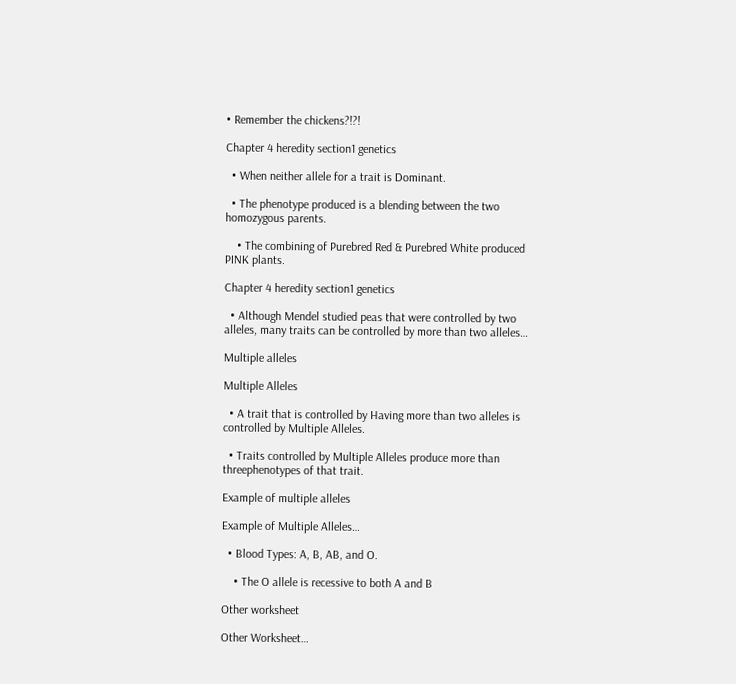• Remember the chickens?!?!

Chapter 4 heredity section1 genetics

  • When neither allele for a trait is Dominant.

  • The phenotype produced is a blending between the two homozygous parents.

    • The combining of Purebred Red & Purebred White produced PINK plants.

Chapter 4 heredity section1 genetics

  • Although Mendel studied peas that were controlled by two alleles, many traits can be controlled by more than two alleles…

Multiple alleles

Multiple Alleles

  • A trait that is controlled by Having more than two alleles is controlled by Multiple Alleles.

  • Traits controlled by Multiple Alleles produce more than threephenotypes of that trait.

Example of multiple alleles

Example of Multiple Alleles…

  • Blood Types: A, B, AB, and O.

    • The O allele is recessive to both A and B

Other worksheet

Other Worksheet…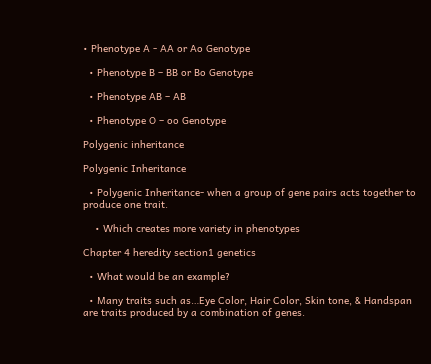• Phenotype A - AA or Ao Genotype

  • Phenotype B – BB or Bo Genotype

  • Phenotype AB – AB

  • Phenotype O – oo Genotype

Polygenic inheritance

Polygenic Inheritance

  • Polygenic Inheritance- when a group of gene pairs acts together to produce one trait.

    • Which creates more variety in phenotypes

Chapter 4 heredity section1 genetics

  • What would be an example?

  • Many traits such as…Eye Color, Hair Color, Skin tone, & Handspan are traits produced by a combination of genes.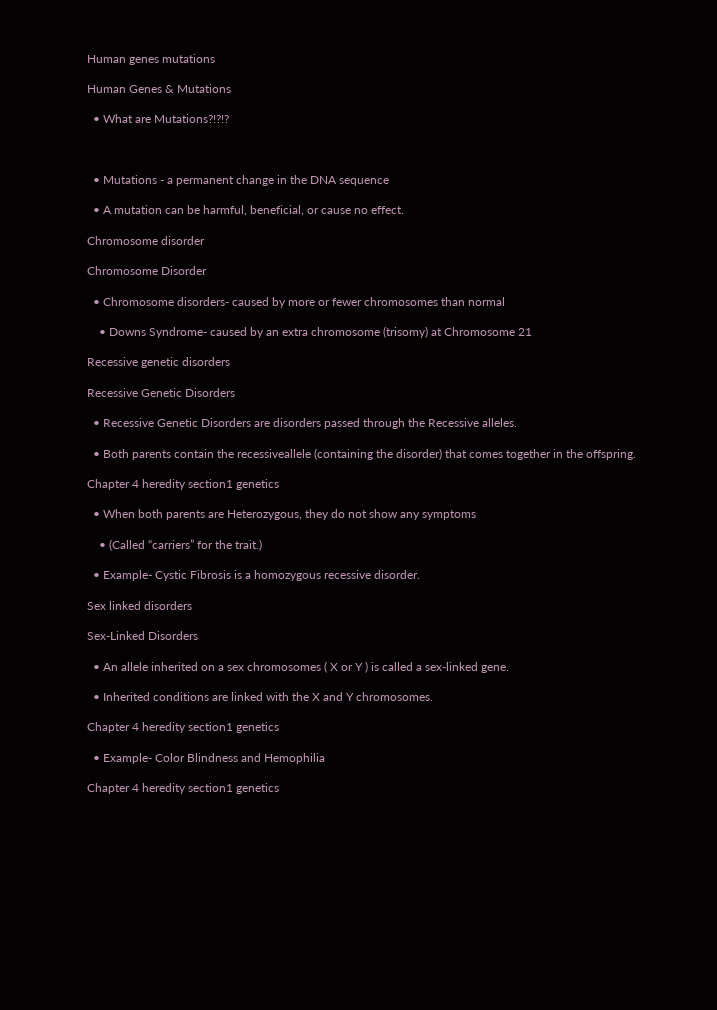Human genes mutations

Human Genes & Mutations

  • What are Mutations?!?!?



  • Mutations - a permanent change in the DNA sequence

  • A mutation can be harmful, beneficial, or cause no effect.

Chromosome disorder

Chromosome Disorder

  • Chromosome disorders- caused by more or fewer chromosomes than normal

    • Downs Syndrome- caused by an extra chromosome (trisomy) at Chromosome 21

Recessive genetic disorders

Recessive Genetic Disorders

  • Recessive Genetic Disorders are disorders passed through the Recessive alleles.

  • Both parents contain the recessiveallele (containing the disorder) that comes together in the offspring.

Chapter 4 heredity section1 genetics

  • When both parents are Heterozygous, they do not show any symptoms

    • (Called “carriers” for the trait.)

  • Example- Cystic Fibrosis is a homozygous recessive disorder.

Sex linked disorders

Sex-Linked Disorders

  • An allele inherited on a sex chromosomes ( X or Y ) is called a sex-linked gene.

  • Inherited conditions are linked with the X and Y chromosomes.

Chapter 4 heredity section1 genetics

  • Example- Color Blindness and Hemophilia

Chapter 4 heredity section1 genetics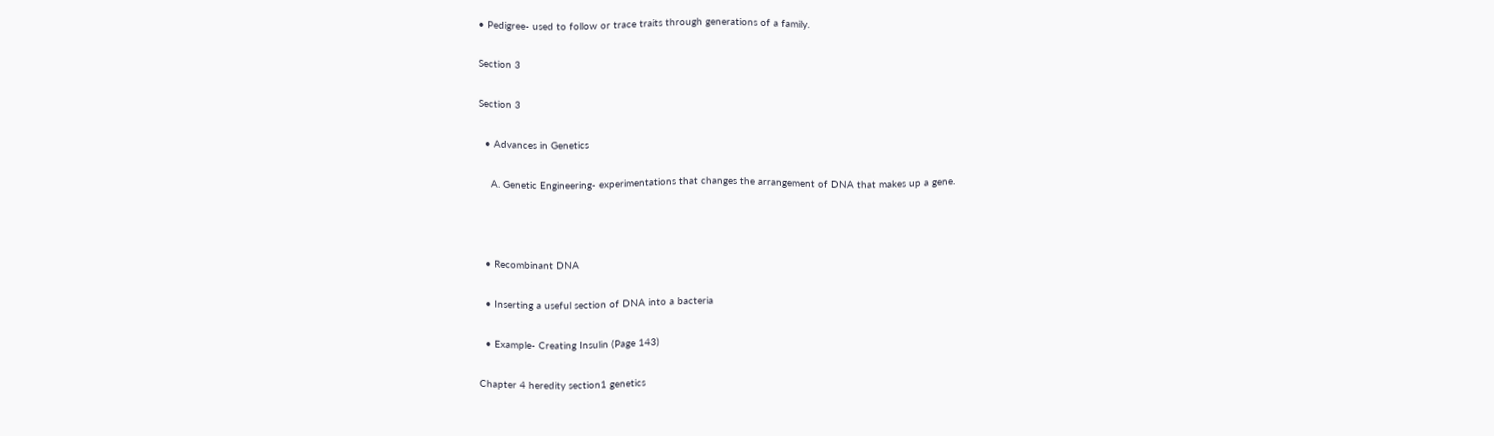• Pedigree- used to follow or trace traits through generations of a family.

Section 3

Section 3

  • Advances in Genetics

    A. Genetic Engineering- experimentations that changes the arrangement of DNA that makes up a gene.



  • Recombinant DNA

  • Inserting a useful section of DNA into a bacteria

  • Example- Creating Insulin (Page 143)

Chapter 4 heredity section1 genetics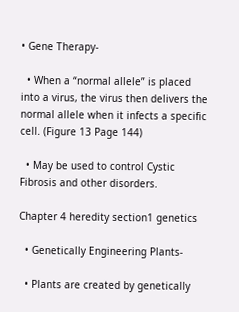• Gene Therapy-

  • When a “normal allele” is placed into a virus, the virus then delivers the normal allele when it infects a specific cell. (Figure 13 Page 144)

  • May be used to control Cystic Fibrosis and other disorders.

Chapter 4 heredity section1 genetics

  • Genetically Engineering Plants-

  • Plants are created by genetically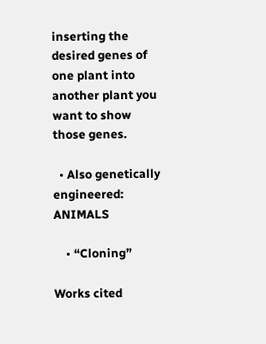inserting the desired genes of one plant into another plant you want to show those genes.

  • Also genetically engineered: ANIMALS

    • “Cloning”

Works cited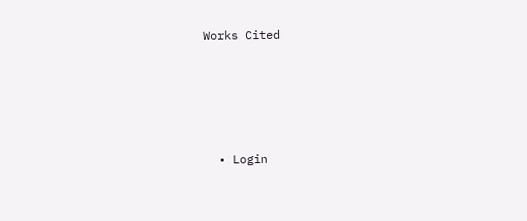Works Cited







  • Login